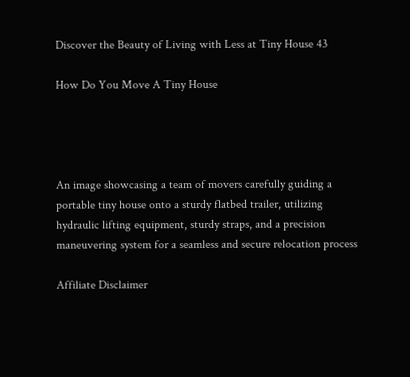Discover the Beauty of Living with Less at Tiny House 43

How Do You Move A Tiny House




An image showcasing a team of movers carefully guiding a portable tiny house onto a sturdy flatbed trailer, utilizing hydraulic lifting equipment, sturdy straps, and a precision maneuvering system for a seamless and secure relocation process

Affiliate Disclaimer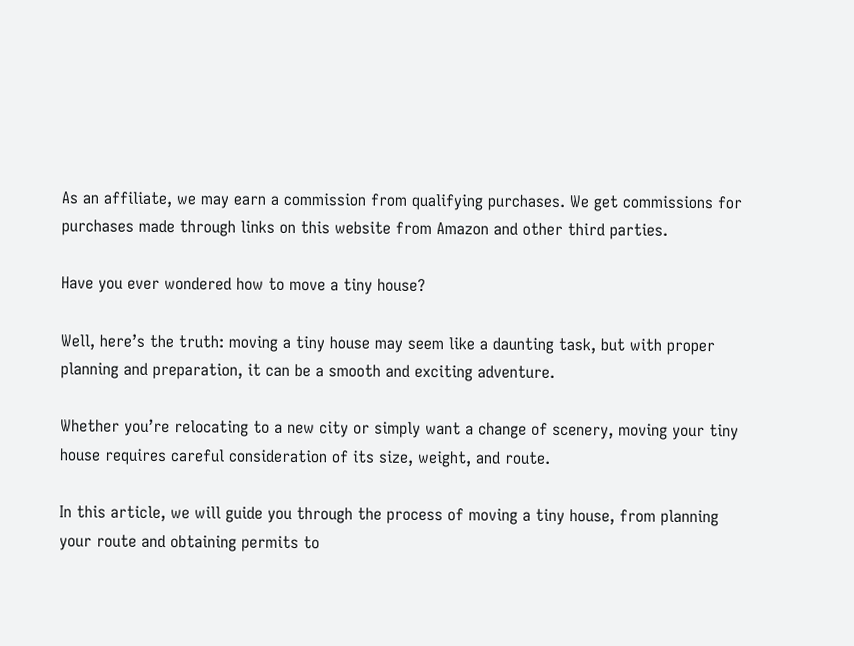As an affiliate, we may earn a commission from qualifying purchases. We get commissions for purchases made through links on this website from Amazon and other third parties.

Have you ever wondered how to move a tiny house?

Well, here’s the truth: moving a tiny house may seem like a daunting task, but with proper planning and preparation, it can be a smooth and exciting adventure.

Whether you’re relocating to a new city or simply want a change of scenery, moving your tiny house requires careful consideration of its size, weight, and route.

In this article, we will guide you through the process of moving a tiny house, from planning your route and obtaining permits to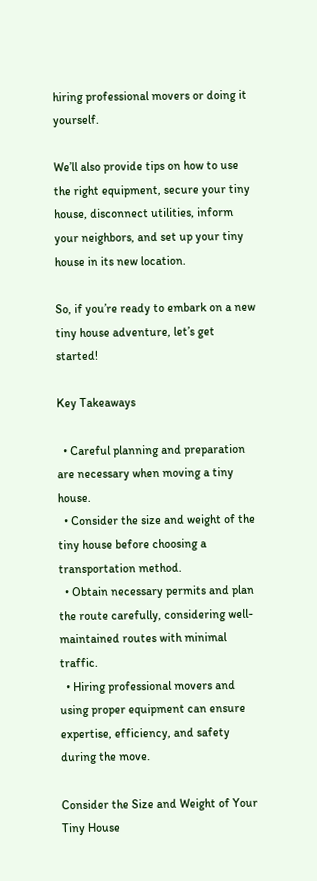hiring professional movers or doing it yourself.

We’ll also provide tips on how to use the right equipment, secure your tiny house, disconnect utilities, inform your neighbors, and set up your tiny house in its new location.

So, if you’re ready to embark on a new tiny house adventure, let’s get started!

Key Takeaways

  • Careful planning and preparation are necessary when moving a tiny house.
  • Consider the size and weight of the tiny house before choosing a transportation method.
  • Obtain necessary permits and plan the route carefully, considering well-maintained routes with minimal traffic.
  • Hiring professional movers and using proper equipment can ensure expertise, efficiency, and safety during the move.

Consider the Size and Weight of Your Tiny House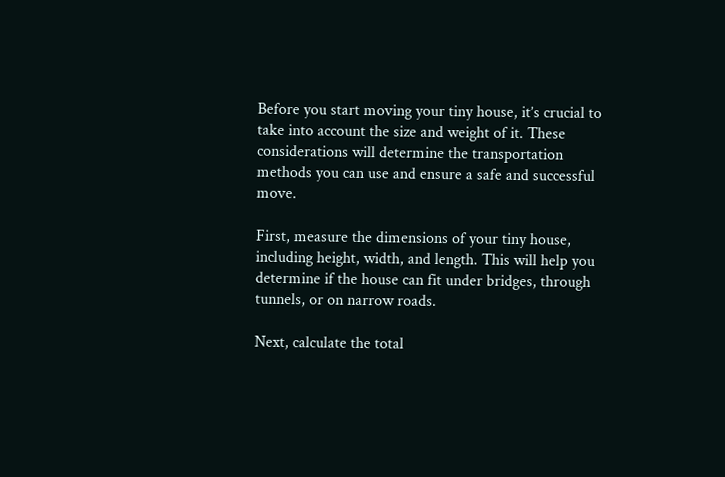Before you start moving your tiny house, it’s crucial to take into account the size and weight of it. These considerations will determine the transportation methods you can use and ensure a safe and successful move.

First, measure the dimensions of your tiny house, including height, width, and length. This will help you determine if the house can fit under bridges, through tunnels, or on narrow roads.

Next, calculate the total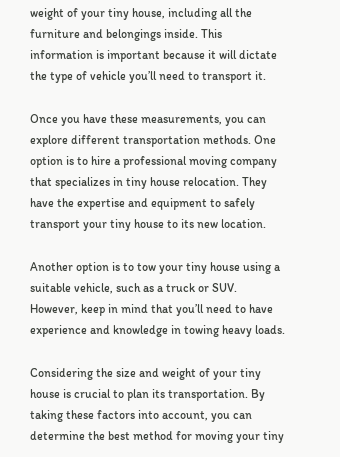weight of your tiny house, including all the furniture and belongings inside. This information is important because it will dictate the type of vehicle you’ll need to transport it.

Once you have these measurements, you can explore different transportation methods. One option is to hire a professional moving company that specializes in tiny house relocation. They have the expertise and equipment to safely transport your tiny house to its new location.

Another option is to tow your tiny house using a suitable vehicle, such as a truck or SUV. However, keep in mind that you’ll need to have experience and knowledge in towing heavy loads.

Considering the size and weight of your tiny house is crucial to plan its transportation. By taking these factors into account, you can determine the best method for moving your tiny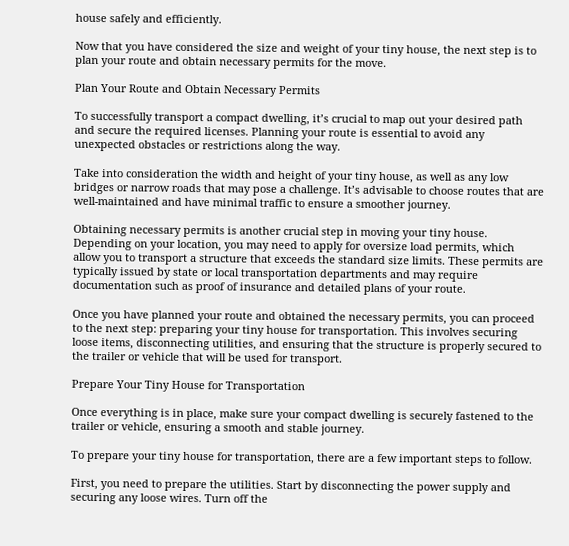house safely and efficiently.

Now that you have considered the size and weight of your tiny house, the next step is to plan your route and obtain necessary permits for the move.

Plan Your Route and Obtain Necessary Permits

To successfully transport a compact dwelling, it’s crucial to map out your desired path and secure the required licenses. Planning your route is essential to avoid any unexpected obstacles or restrictions along the way.

Take into consideration the width and height of your tiny house, as well as any low bridges or narrow roads that may pose a challenge. It’s advisable to choose routes that are well-maintained and have minimal traffic to ensure a smoother journey.

Obtaining necessary permits is another crucial step in moving your tiny house. Depending on your location, you may need to apply for oversize load permits, which allow you to transport a structure that exceeds the standard size limits. These permits are typically issued by state or local transportation departments and may require documentation such as proof of insurance and detailed plans of your route.

Once you have planned your route and obtained the necessary permits, you can proceed to the next step: preparing your tiny house for transportation. This involves securing loose items, disconnecting utilities, and ensuring that the structure is properly secured to the trailer or vehicle that will be used for transport.

Prepare Your Tiny House for Transportation

Once everything is in place, make sure your compact dwelling is securely fastened to the trailer or vehicle, ensuring a smooth and stable journey.

To prepare your tiny house for transportation, there are a few important steps to follow.

First, you need to prepare the utilities. Start by disconnecting the power supply and securing any loose wires. Turn off the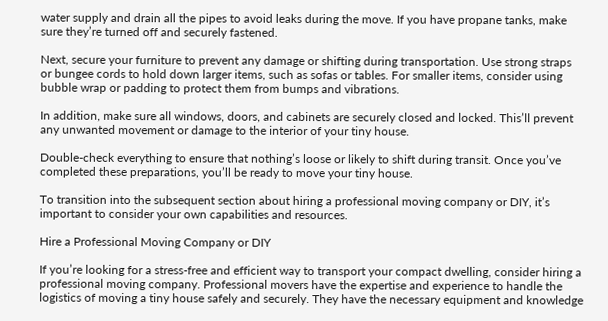water supply and drain all the pipes to avoid leaks during the move. If you have propane tanks, make sure they’re turned off and securely fastened.

Next, secure your furniture to prevent any damage or shifting during transportation. Use strong straps or bungee cords to hold down larger items, such as sofas or tables. For smaller items, consider using bubble wrap or padding to protect them from bumps and vibrations.

In addition, make sure all windows, doors, and cabinets are securely closed and locked. This’ll prevent any unwanted movement or damage to the interior of your tiny house.

Double-check everything to ensure that nothing’s loose or likely to shift during transit. Once you’ve completed these preparations, you’ll be ready to move your tiny house.

To transition into the subsequent section about hiring a professional moving company or DIY, it’s important to consider your own capabilities and resources.

Hire a Professional Moving Company or DIY

If you’re looking for a stress-free and efficient way to transport your compact dwelling, consider hiring a professional moving company. Professional movers have the expertise and experience to handle the logistics of moving a tiny house safely and securely. They have the necessary equipment and knowledge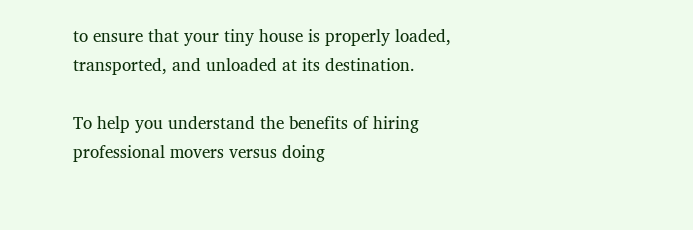to ensure that your tiny house is properly loaded, transported, and unloaded at its destination.

To help you understand the benefits of hiring professional movers versus doing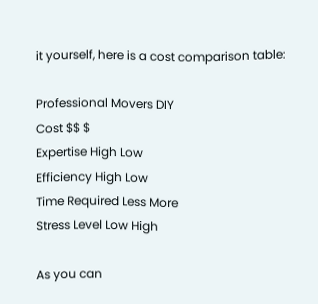it yourself, here is a cost comparison table:

Professional Movers DIY
Cost $$ $
Expertise High Low
Efficiency High Low
Time Required Less More
Stress Level Low High

As you can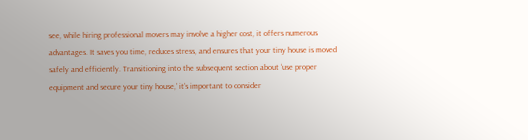see, while hiring professional movers may involve a higher cost, it offers numerous advantages. It saves you time, reduces stress, and ensures that your tiny house is moved safely and efficiently. Transitioning into the subsequent section about ‘use proper equipment and secure your tiny house,’ it’s important to consider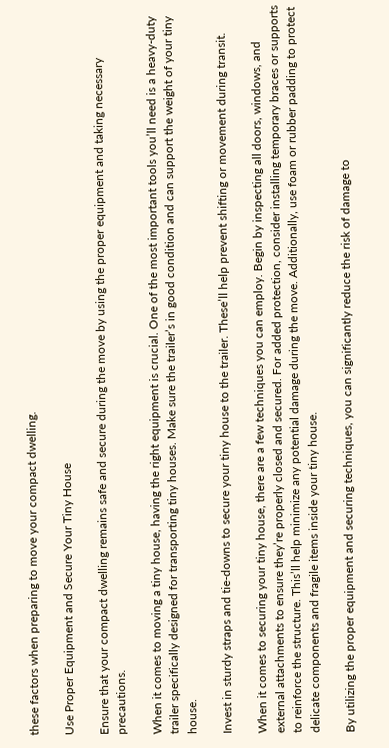these factors when preparing to move your compact dwelling.

Use Proper Equipment and Secure Your Tiny House

Ensure that your compact dwelling remains safe and secure during the move by using the proper equipment and taking necessary precautions.

When it comes to moving a tiny house, having the right equipment is crucial. One of the most important tools you’ll need is a heavy-duty trailer specifically designed for transporting tiny houses. Make sure the trailer’s in good condition and can support the weight of your tiny house.

Invest in sturdy straps and tie-downs to secure your tiny house to the trailer. These’ll help prevent shifting or movement during transit.

When it comes to securing your tiny house, there are a few techniques you can employ. Begin by inspecting all doors, windows, and external attachments to ensure they’re properly closed and secured. For added protection, consider installing temporary braces or supports to reinforce the structure. This’ll help minimize any potential damage during the move. Additionally, use foam or rubber padding to protect delicate components and fragile items inside your tiny house.

By utilizing the proper equipment and securing techniques, you can significantly reduce the risk of damage to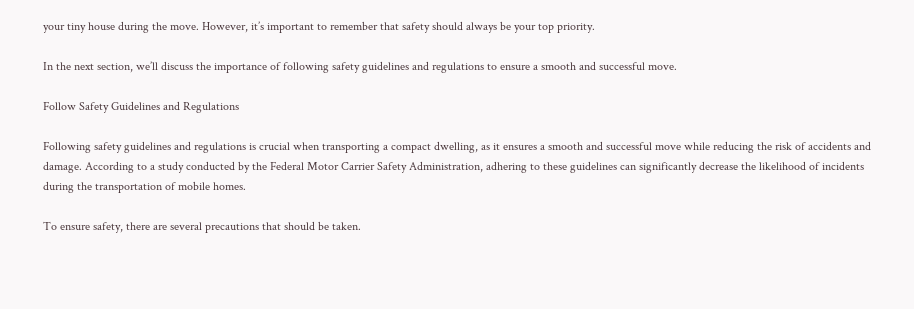your tiny house during the move. However, it’s important to remember that safety should always be your top priority.

In the next section, we’ll discuss the importance of following safety guidelines and regulations to ensure a smooth and successful move.

Follow Safety Guidelines and Regulations

Following safety guidelines and regulations is crucial when transporting a compact dwelling, as it ensures a smooth and successful move while reducing the risk of accidents and damage. According to a study conducted by the Federal Motor Carrier Safety Administration, adhering to these guidelines can significantly decrease the likelihood of incidents during the transportation of mobile homes.

To ensure safety, there are several precautions that should be taken.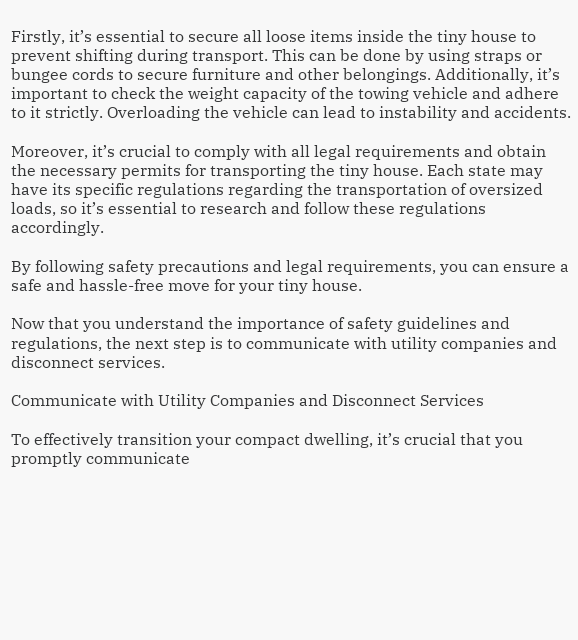Firstly, it’s essential to secure all loose items inside the tiny house to prevent shifting during transport. This can be done by using straps or bungee cords to secure furniture and other belongings. Additionally, it’s important to check the weight capacity of the towing vehicle and adhere to it strictly. Overloading the vehicle can lead to instability and accidents.

Moreover, it’s crucial to comply with all legal requirements and obtain the necessary permits for transporting the tiny house. Each state may have its specific regulations regarding the transportation of oversized loads, so it’s essential to research and follow these regulations accordingly.

By following safety precautions and legal requirements, you can ensure a safe and hassle-free move for your tiny house.

Now that you understand the importance of safety guidelines and regulations, the next step is to communicate with utility companies and disconnect services.

Communicate with Utility Companies and Disconnect Services

To effectively transition your compact dwelling, it’s crucial that you promptly communicate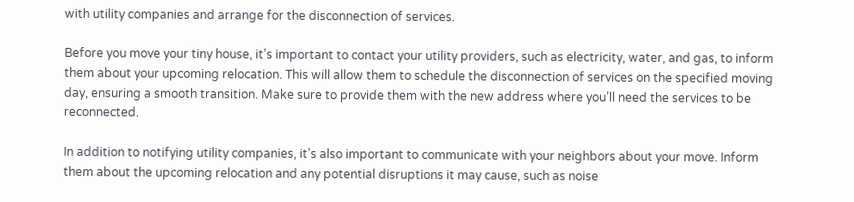with utility companies and arrange for the disconnection of services.

Before you move your tiny house, it’s important to contact your utility providers, such as electricity, water, and gas, to inform them about your upcoming relocation. This will allow them to schedule the disconnection of services on the specified moving day, ensuring a smooth transition. Make sure to provide them with the new address where you’ll need the services to be reconnected.

In addition to notifying utility companies, it’s also important to communicate with your neighbors about your move. Inform them about the upcoming relocation and any potential disruptions it may cause, such as noise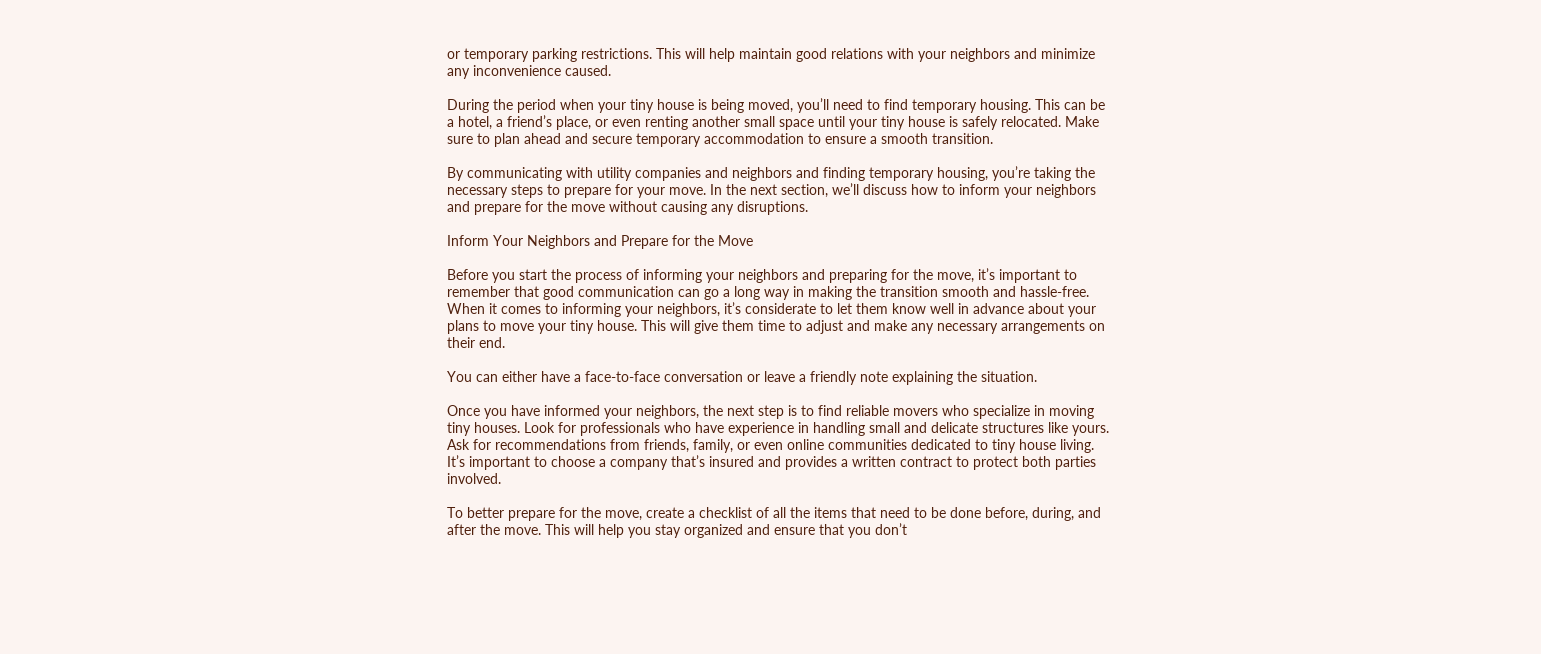or temporary parking restrictions. This will help maintain good relations with your neighbors and minimize any inconvenience caused.

During the period when your tiny house is being moved, you’ll need to find temporary housing. This can be a hotel, a friend’s place, or even renting another small space until your tiny house is safely relocated. Make sure to plan ahead and secure temporary accommodation to ensure a smooth transition.

By communicating with utility companies and neighbors and finding temporary housing, you’re taking the necessary steps to prepare for your move. In the next section, we’ll discuss how to inform your neighbors and prepare for the move without causing any disruptions.

Inform Your Neighbors and Prepare for the Move

Before you start the process of informing your neighbors and preparing for the move, it’s important to remember that good communication can go a long way in making the transition smooth and hassle-free. When it comes to informing your neighbors, it’s considerate to let them know well in advance about your plans to move your tiny house. This will give them time to adjust and make any necessary arrangements on their end.

You can either have a face-to-face conversation or leave a friendly note explaining the situation.

Once you have informed your neighbors, the next step is to find reliable movers who specialize in moving tiny houses. Look for professionals who have experience in handling small and delicate structures like yours. Ask for recommendations from friends, family, or even online communities dedicated to tiny house living. It’s important to choose a company that’s insured and provides a written contract to protect both parties involved.

To better prepare for the move, create a checklist of all the items that need to be done before, during, and after the move. This will help you stay organized and ensure that you don’t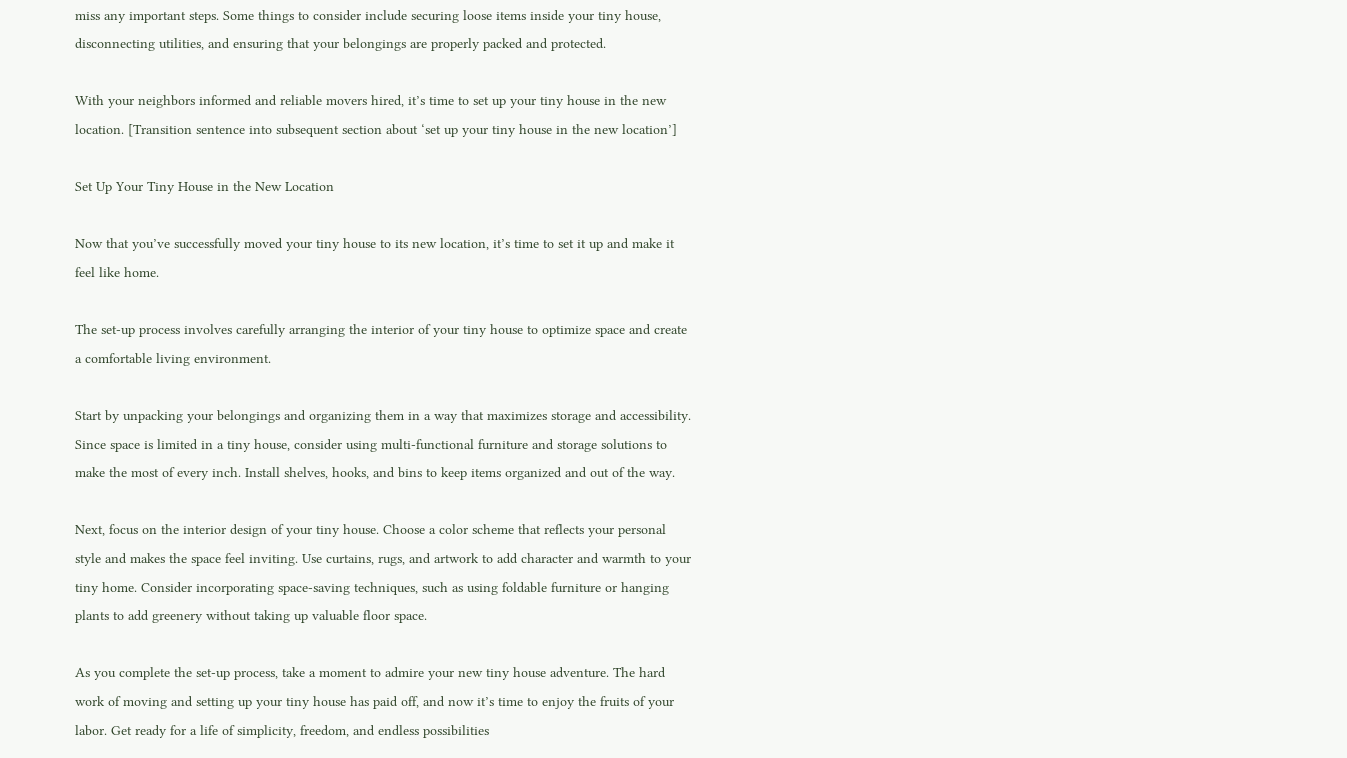miss any important steps. Some things to consider include securing loose items inside your tiny house, disconnecting utilities, and ensuring that your belongings are properly packed and protected.

With your neighbors informed and reliable movers hired, it’s time to set up your tiny house in the new location. [Transition sentence into subsequent section about ‘set up your tiny house in the new location’]

Set Up Your Tiny House in the New Location

Now that you’ve successfully moved your tiny house to its new location, it’s time to set it up and make it feel like home.

The set-up process involves carefully arranging the interior of your tiny house to optimize space and create a comfortable living environment.

Start by unpacking your belongings and organizing them in a way that maximizes storage and accessibility. Since space is limited in a tiny house, consider using multi-functional furniture and storage solutions to make the most of every inch. Install shelves, hooks, and bins to keep items organized and out of the way.

Next, focus on the interior design of your tiny house. Choose a color scheme that reflects your personal style and makes the space feel inviting. Use curtains, rugs, and artwork to add character and warmth to your tiny home. Consider incorporating space-saving techniques, such as using foldable furniture or hanging plants to add greenery without taking up valuable floor space.

As you complete the set-up process, take a moment to admire your new tiny house adventure. The hard work of moving and setting up your tiny house has paid off, and now it’s time to enjoy the fruits of your labor. Get ready for a life of simplicity, freedom, and endless possibilities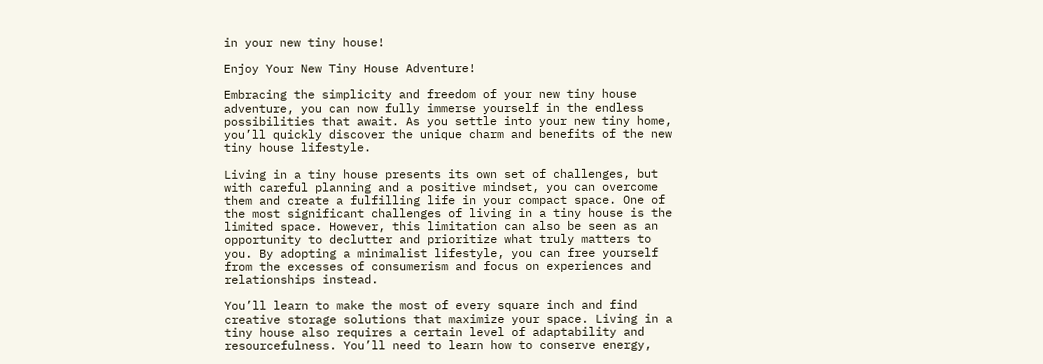in your new tiny house!

Enjoy Your New Tiny House Adventure!

Embracing the simplicity and freedom of your new tiny house adventure, you can now fully immerse yourself in the endless possibilities that await. As you settle into your new tiny home, you’ll quickly discover the unique charm and benefits of the new tiny house lifestyle.

Living in a tiny house presents its own set of challenges, but with careful planning and a positive mindset, you can overcome them and create a fulfilling life in your compact space. One of the most significant challenges of living in a tiny house is the limited space. However, this limitation can also be seen as an opportunity to declutter and prioritize what truly matters to you. By adopting a minimalist lifestyle, you can free yourself from the excesses of consumerism and focus on experiences and relationships instead.

You’ll learn to make the most of every square inch and find creative storage solutions that maximize your space. Living in a tiny house also requires a certain level of adaptability and resourcefulness. You’ll need to learn how to conserve energy,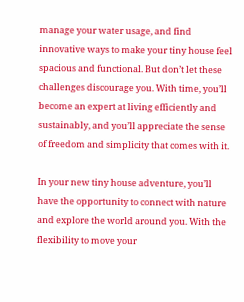manage your water usage, and find innovative ways to make your tiny house feel spacious and functional. But don’t let these challenges discourage you. With time, you’ll become an expert at living efficiently and sustainably, and you’ll appreciate the sense of freedom and simplicity that comes with it.

In your new tiny house adventure, you’ll have the opportunity to connect with nature and explore the world around you. With the flexibility to move your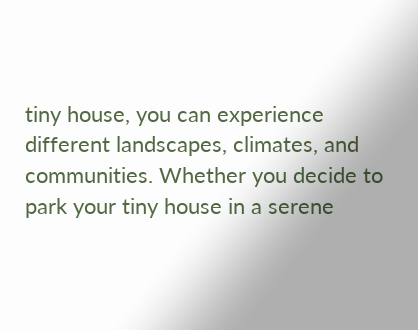tiny house, you can experience different landscapes, climates, and communities. Whether you decide to park your tiny house in a serene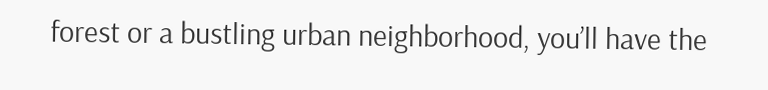forest or a bustling urban neighborhood, you’ll have the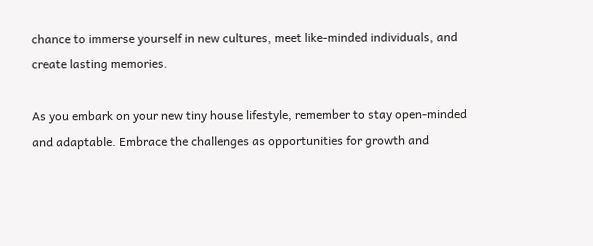chance to immerse yourself in new cultures, meet like-minded individuals, and create lasting memories.

As you embark on your new tiny house lifestyle, remember to stay open-minded and adaptable. Embrace the challenges as opportunities for growth and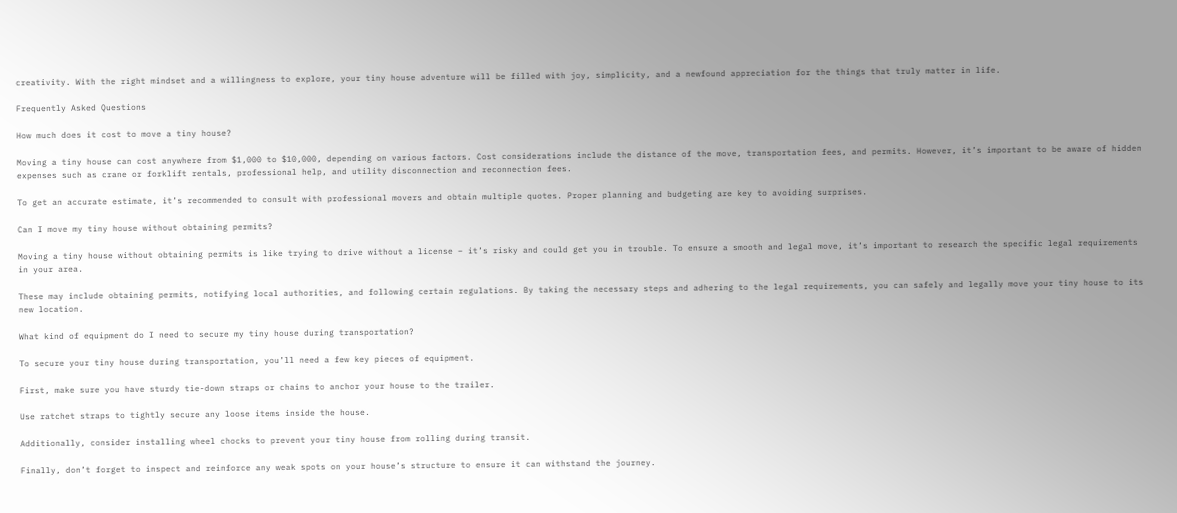creativity. With the right mindset and a willingness to explore, your tiny house adventure will be filled with joy, simplicity, and a newfound appreciation for the things that truly matter in life.

Frequently Asked Questions

How much does it cost to move a tiny house?

Moving a tiny house can cost anywhere from $1,000 to $10,000, depending on various factors. Cost considerations include the distance of the move, transportation fees, and permits. However, it’s important to be aware of hidden expenses such as crane or forklift rentals, professional help, and utility disconnection and reconnection fees.

To get an accurate estimate, it’s recommended to consult with professional movers and obtain multiple quotes. Proper planning and budgeting are key to avoiding surprises.

Can I move my tiny house without obtaining permits?

Moving a tiny house without obtaining permits is like trying to drive without a license – it’s risky and could get you in trouble. To ensure a smooth and legal move, it’s important to research the specific legal requirements in your area.

These may include obtaining permits, notifying local authorities, and following certain regulations. By taking the necessary steps and adhering to the legal requirements, you can safely and legally move your tiny house to its new location.

What kind of equipment do I need to secure my tiny house during transportation?

To secure your tiny house during transportation, you’ll need a few key pieces of equipment.

First, make sure you have sturdy tie-down straps or chains to anchor your house to the trailer.

Use ratchet straps to tightly secure any loose items inside the house.

Additionally, consider installing wheel chocks to prevent your tiny house from rolling during transit.

Finally, don’t forget to inspect and reinforce any weak spots on your house’s structure to ensure it can withstand the journey.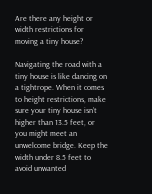Are there any height or width restrictions for moving a tiny house?

Navigating the road with a tiny house is like dancing on a tightrope. When it comes to height restrictions, make sure your tiny house isn’t higher than 13.5 feet, or you might meet an unwelcome bridge. Keep the width under 8.5 feet to avoid unwanted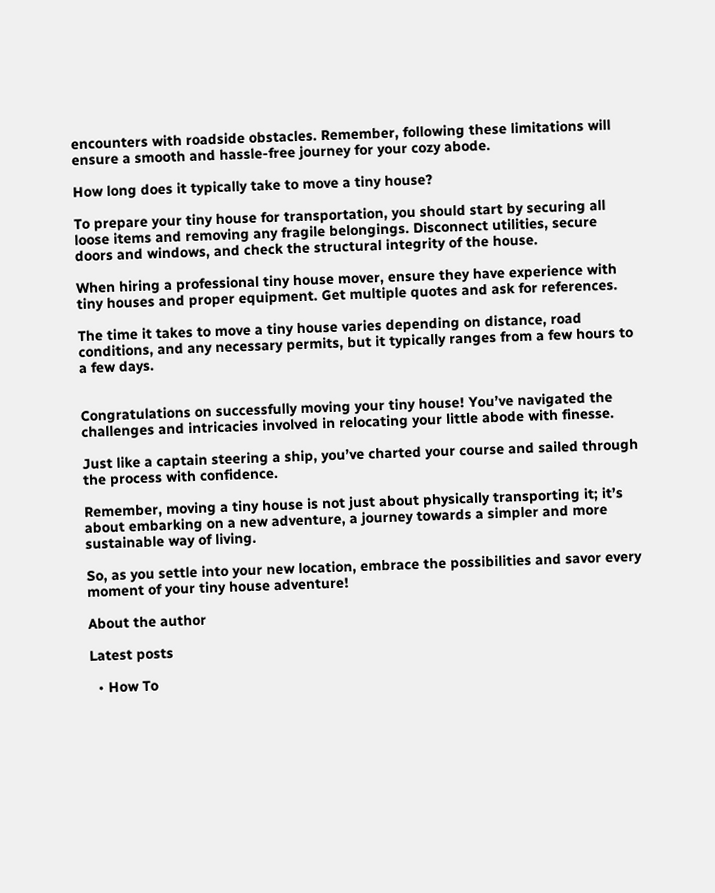encounters with roadside obstacles. Remember, following these limitations will ensure a smooth and hassle-free journey for your cozy abode.

How long does it typically take to move a tiny house?

To prepare your tiny house for transportation, you should start by securing all loose items and removing any fragile belongings. Disconnect utilities, secure doors and windows, and check the structural integrity of the house.

When hiring a professional tiny house mover, ensure they have experience with tiny houses and proper equipment. Get multiple quotes and ask for references.

The time it takes to move a tiny house varies depending on distance, road conditions, and any necessary permits, but it typically ranges from a few hours to a few days.


Congratulations on successfully moving your tiny house! You’ve navigated the challenges and intricacies involved in relocating your little abode with finesse.

Just like a captain steering a ship, you’ve charted your course and sailed through the process with confidence.

Remember, moving a tiny house is not just about physically transporting it; it’s about embarking on a new adventure, a journey towards a simpler and more sustainable way of living.

So, as you settle into your new location, embrace the possibilities and savor every moment of your tiny house adventure!

About the author

Latest posts

  • How To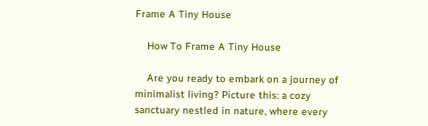Frame A Tiny House

    How To Frame A Tiny House

    Are you ready to embark on a journey of minimalist living? Picture this: a cozy sanctuary nestled in nature, where every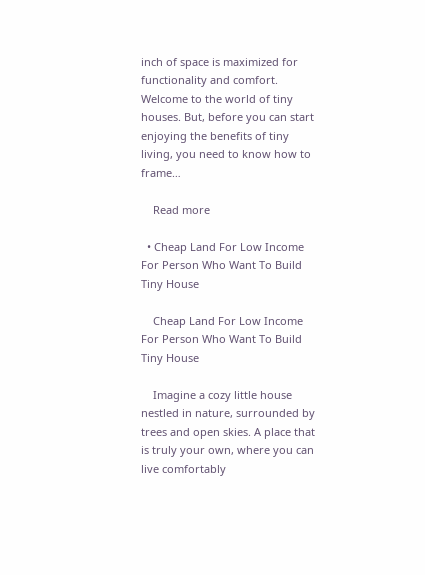inch of space is maximized for functionality and comfort. Welcome to the world of tiny houses. But, before you can start enjoying the benefits of tiny living, you need to know how to frame…

    Read more

  • Cheap Land For Low Income For Person Who Want To Build Tiny House

    Cheap Land For Low Income For Person Who Want To Build Tiny House

    Imagine a cozy little house nestled in nature, surrounded by trees and open skies. A place that is truly your own, where you can live comfortably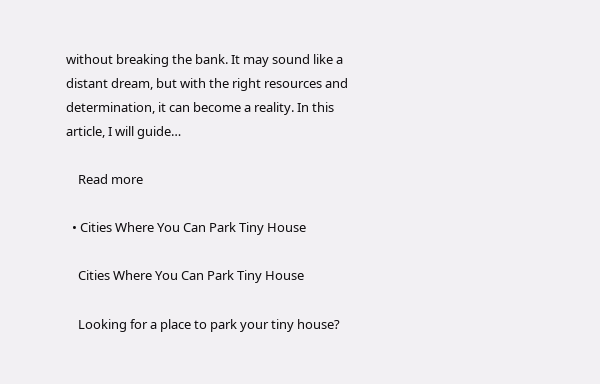without breaking the bank. It may sound like a distant dream, but with the right resources and determination, it can become a reality. In this article, I will guide…

    Read more

  • Cities Where You Can Park Tiny House

    Cities Where You Can Park Tiny House

    Looking for a place to park your tiny house?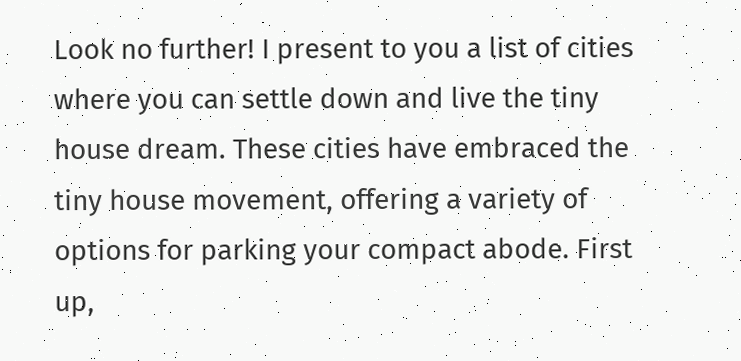Look no further! I present to you a list of cities where you can settle down and live the tiny house dream. These cities have embraced the tiny house movement, offering a variety of options for parking your compact abode. First up,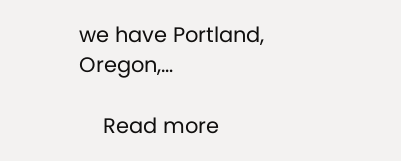we have Portland, Oregon,…

    Read more